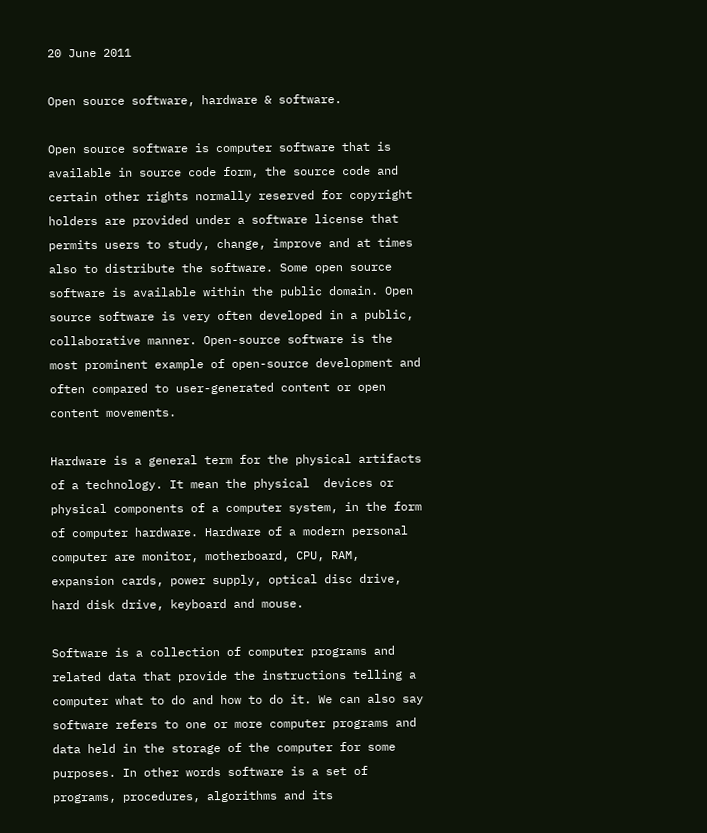20 June 2011

Open source software, hardware & software.

Open source software is computer software that is available in source code form, the source code and certain other rights normally reserved for copyright holders are provided under a software license that permits users to study, change, improve and at times also to distribute the software. Some open source software is available within the public domain. Open source software is very often developed in a public, collaborative manner. Open-source software is the most prominent example of open-source development and often compared to user-generated content or open content movements.

Hardware is a general term for the physical artifacts of a technology. It mean the physical  devices or physical components of a computer system, in the form of computer hardware. Hardware of a modern personal computer are monitor, motherboard, CPU, RAM, expansion cards, power supply, optical disc drive, hard disk drive, keyboard and mouse.

Software is a collection of computer programs and related data that provide the instructions telling a computer what to do and how to do it. We can also say software refers to one or more computer programs and data held in the storage of the computer for some purposes. In other words software is a set of programs, procedures, algorithms and its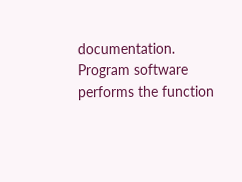documentation. Program software performs the function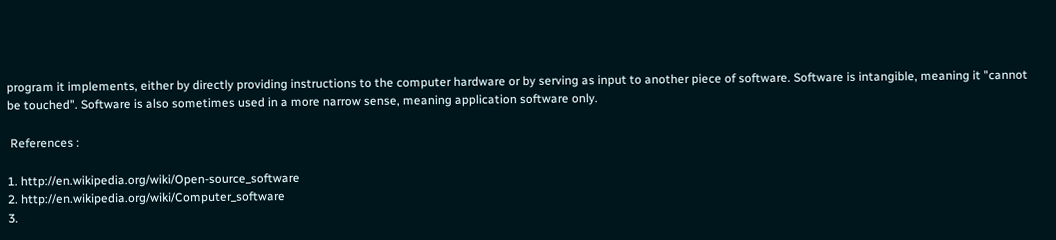program it implements, either by directly providing instructions to the computer hardware or by serving as input to another piece of software. Software is intangible, meaning it "cannot be touched". Software is also sometimes used in a more narrow sense, meaning application software only.

 References :

1. http://en.wikipedia.org/wiki/Open-source_software
2. http://en.wikipedia.org/wiki/Computer_software
3.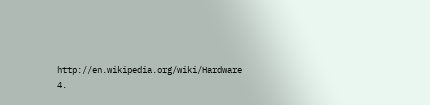http://en.wikipedia.org/wiki/Hardware
4.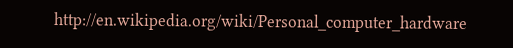http://en.wikipedia.org/wiki/Personal_computer_hardware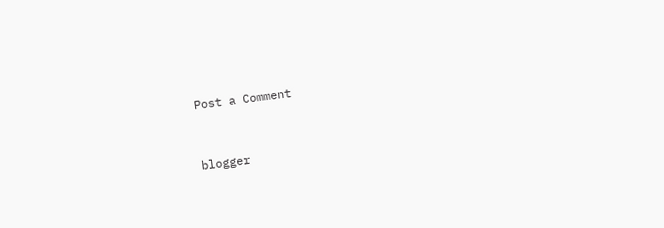Post a Comment


blogger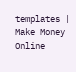templates | Make Money Online